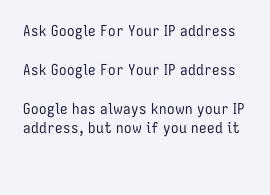Ask Google For Your IP address

Ask Google For Your IP address

Google has always known your IP address, but now if you need it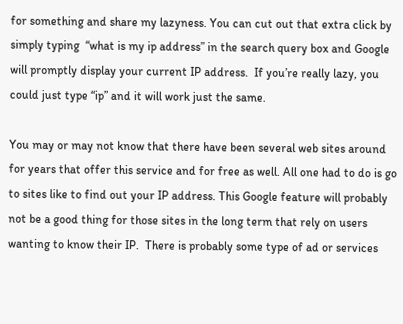for something and share my lazyness. You can cut out that extra click by simply typing  “what is my ip address” in the search query box and Google will promptly display your current IP address.  If you’re really lazy, you could just type “ip” and it will work just the same.

You may or may not know that there have been several web sites around for years that offer this service and for free as well. All one had to do is go to sites like to find out your IP address. This Google feature will probably not be a good thing for those sites in the long term that rely on users wanting to know their IP.  There is probably some type of ad or services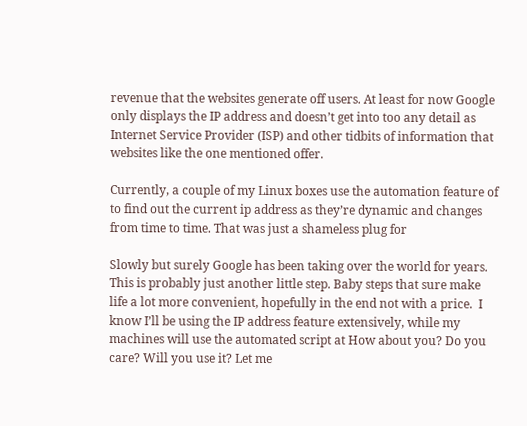revenue that the websites generate off users. At least for now Google only displays the IP address and doesn’t get into too any detail as Internet Service Provider (ISP) and other tidbits of information that websites like the one mentioned offer.

Currently, a couple of my Linux boxes use the automation feature of to find out the current ip address as they’re dynamic and changes from time to time. That was just a shameless plug for

Slowly but surely Google has been taking over the world for years. This is probably just another little step. Baby steps that sure make life a lot more convenient, hopefully in the end not with a price.  I know I’ll be using the IP address feature extensively, while my machines will use the automated script at How about you? Do you care? Will you use it? Let me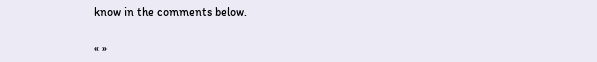know in the comments below.

« »